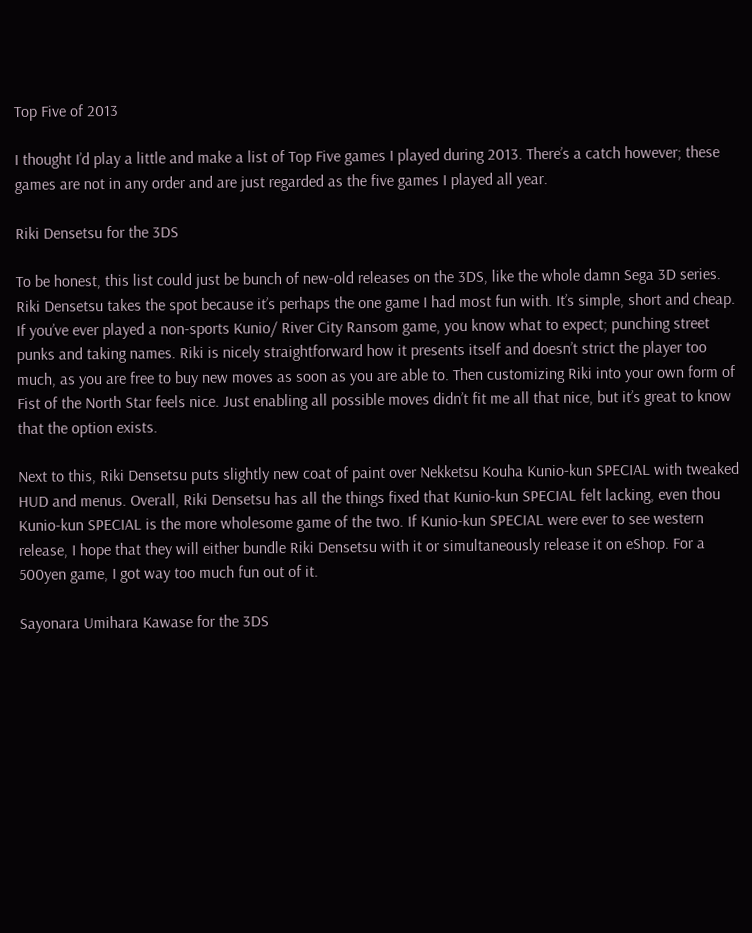Top Five of 2013

I thought I’d play a little and make a list of Top Five games I played during 2013. There’s a catch however; these games are not in any order and are just regarded as the five games I played all year.

Riki Densetsu for the 3DS

To be honest, this list could just be bunch of new-old releases on the 3DS, like the whole damn Sega 3D series. Riki Densetsu takes the spot because it’s perhaps the one game I had most fun with. It’s simple, short and cheap. If you’ve ever played a non-sports Kunio/ River City Ransom game, you know what to expect; punching street punks and taking names. Riki is nicely straightforward how it presents itself and doesn’t strict the player too much, as you are free to buy new moves as soon as you are able to. Then customizing Riki into your own form of Fist of the North Star feels nice. Just enabling all possible moves didn’t fit me all that nice, but it’s great to know that the option exists.

Next to this, Riki Densetsu puts slightly new coat of paint over Nekketsu Kouha Kunio-kun SPECIAL with tweaked HUD and menus. Overall, Riki Densetsu has all the things fixed that Kunio-kun SPECIAL felt lacking, even thou Kunio-kun SPECIAL is the more wholesome game of the two. If Kunio-kun SPECIAL were ever to see western release, I hope that they will either bundle Riki Densetsu with it or simultaneously release it on eShop. For a 500yen game, I got way too much fun out of it.

Sayonara Umihara Kawase for the 3DS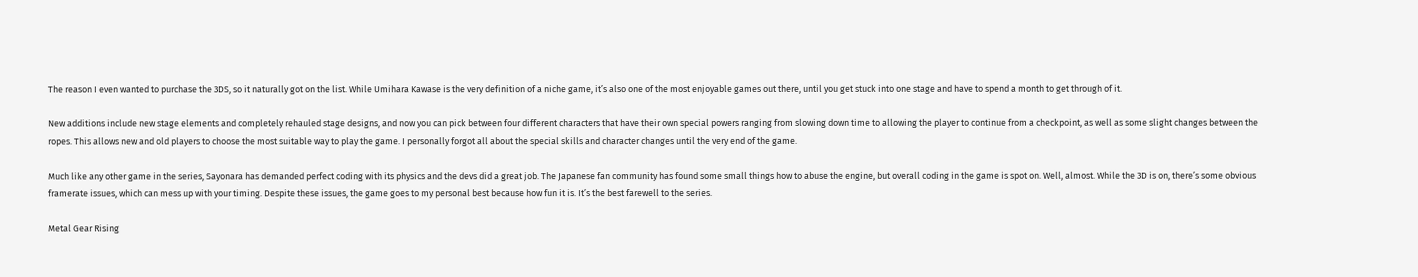The reason I even wanted to purchase the 3DS, so it naturally got on the list. While Umihara Kawase is the very definition of a niche game, it’s also one of the most enjoyable games out there, until you get stuck into one stage and have to spend a month to get through of it.

New additions include new stage elements and completely rehauled stage designs, and now you can pick between four different characters that have their own special powers ranging from slowing down time to allowing the player to continue from a checkpoint, as well as some slight changes between the ropes. This allows new and old players to choose the most suitable way to play the game. I personally forgot all about the special skills and character changes until the very end of the game.

Much like any other game in the series, Sayonara has demanded perfect coding with its physics and the devs did a great job. The Japanese fan community has found some small things how to abuse the engine, but overall coding in the game is spot on. Well, almost. While the 3D is on, there’s some obvious framerate issues, which can mess up with your timing. Despite these issues, the game goes to my personal best because how fun it is. It’s the best farewell to the series.

Metal Gear Rising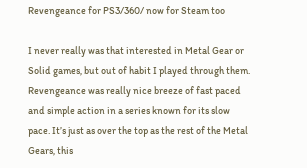Revengeance for PS3/360/ now for Steam too

I never really was that interested in Metal Gear or Solid games, but out of habit I played through them. Revengeance was really nice breeze of fast paced and simple action in a series known for its slow pace. It’s just as over the top as the rest of the Metal Gears, this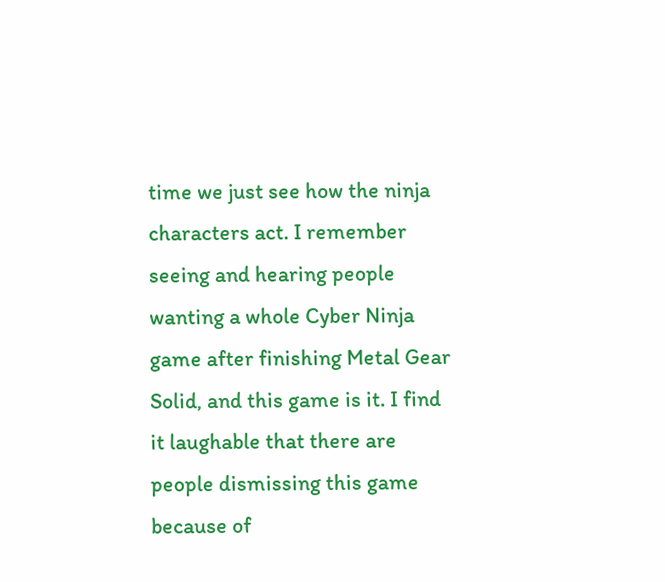time we just see how the ninja characters act. I remember seeing and hearing people wanting a whole Cyber Ninja game after finishing Metal Gear Solid, and this game is it. I find it laughable that there are people dismissing this game because of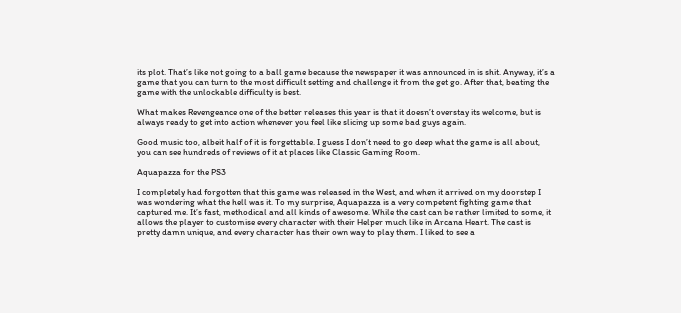its plot. That’s like not going to a ball game because the newspaper it was announced in is shit. Anyway, it’s a game that you can turn to the most difficult setting and challenge it from the get go. After that, beating the game with the unlockable difficulty is best.

What makes Revengeance one of the better releases this year is that it doesn’t overstay its welcome, but is always ready to get into action whenever you feel like slicing up some bad guys again.

Good music too, albeit half of it is forgettable. I guess I don’t need to go deep what the game is all about, you can see hundreds of reviews of it at places like Classic Gaming Room.

Aquapazza for the PS3

I completely had forgotten that this game was released in the West, and when it arrived on my doorstep I was wondering what the hell was it. To my surprise, Aquapazza is a very competent fighting game that captured me. It’s fast, methodical and all kinds of awesome. While the cast can be rather limited to some, it allows the player to customise every character with their Helper much like in Arcana Heart. The cast is pretty damn unique, and every character has their own way to play them. I liked to see a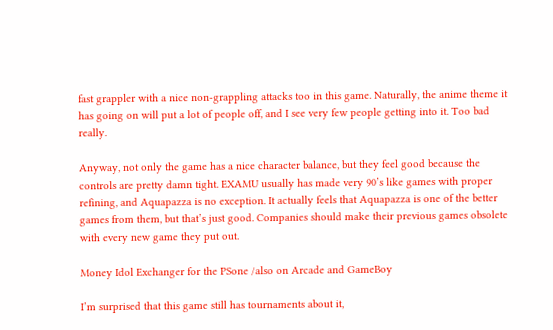fast grappler with a nice non-grappling attacks too in this game. Naturally, the anime theme it has going on will put a lot of people off, and I see very few people getting into it. Too bad really.

Anyway, not only the game has a nice character balance, but they feel good because the controls are pretty damn tight. EXAMU usually has made very 90’s like games with proper refining, and Aquapazza is no exception. It actually feels that Aquapazza is one of the better games from them, but that’s just good. Companies should make their previous games obsolete with every new game they put out.

Money Idol Exchanger for the PSone /also on Arcade and GameBoy

I’m surprised that this game still has tournaments about it,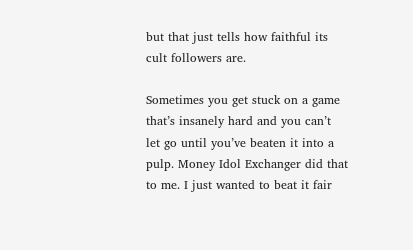but that just tells how faithful its cult followers are.

Sometimes you get stuck on a game that’s insanely hard and you can’t let go until you’ve beaten it into a pulp. Money Idol Exchanger did that to me. I just wanted to beat it fair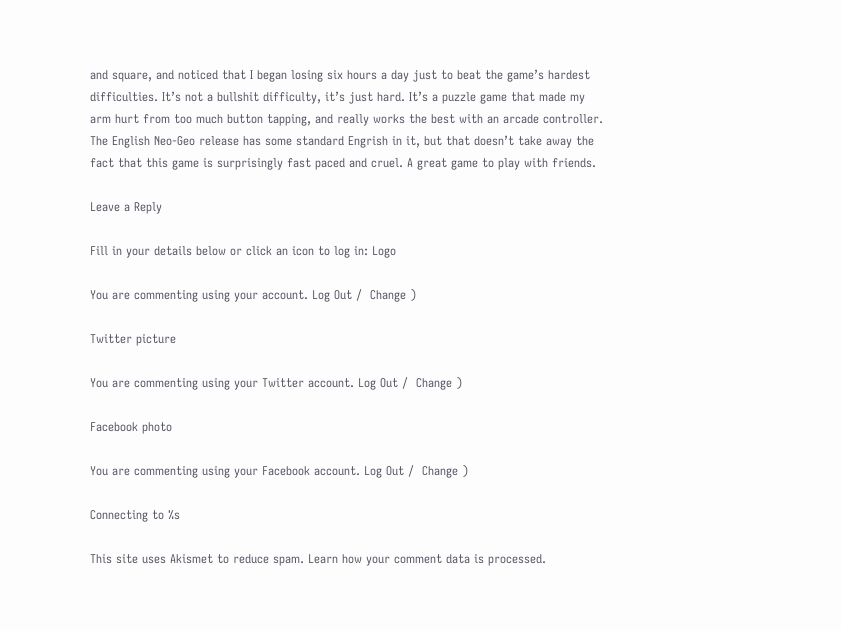and square, and noticed that I began losing six hours a day just to beat the game’s hardest difficulties. It’s not a bullshit difficulty, it’s just hard. It’s a puzzle game that made my arm hurt from too much button tapping, and really works the best with an arcade controller. The English Neo-Geo release has some standard Engrish in it, but that doesn’t take away the fact that this game is surprisingly fast paced and cruel. A great game to play with friends.

Leave a Reply

Fill in your details below or click an icon to log in: Logo

You are commenting using your account. Log Out /  Change )

Twitter picture

You are commenting using your Twitter account. Log Out /  Change )

Facebook photo

You are commenting using your Facebook account. Log Out /  Change )

Connecting to %s

This site uses Akismet to reduce spam. Learn how your comment data is processed.